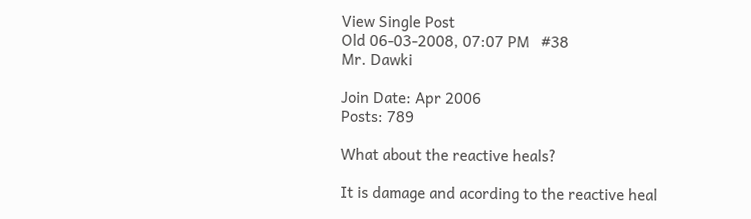View Single Post
Old 06-03-2008, 07:07 PM   #38
Mr. Dawki

Join Date: Apr 2006
Posts: 789

What about the reactive heals?

It is damage and acording to the reactive heal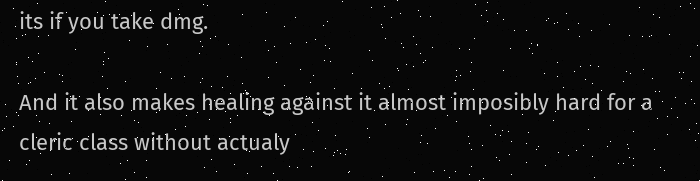its if you take dmg.

And it also makes healing against it almost imposibly hard for a cleric class without actualy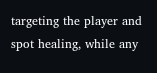targeting the player and spot healing, while any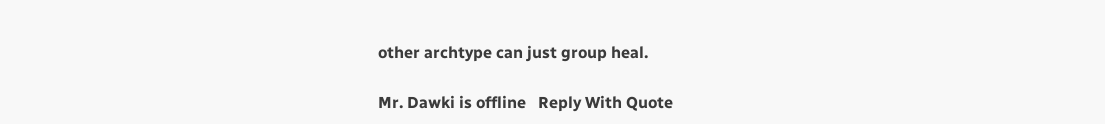other archtype can just group heal.

Mr. Dawki is offline   Reply With Quote